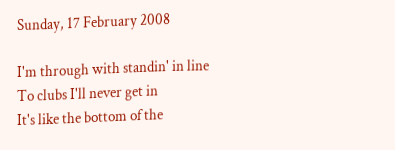Sunday, 17 February 2008

I'm through with standin' in line
To clubs I'll never get in
It's like the bottom of the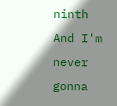ninth
And I'm never gonna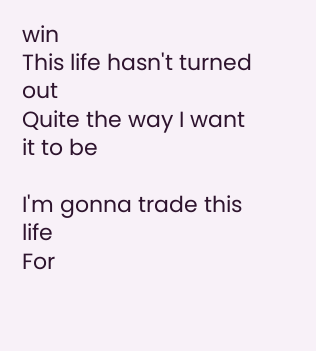win
This life hasn't turned out
Quite the way I want it to be

I'm gonna trade this life
For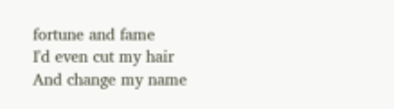fortune and fame
I'd even cut my hair
And change my name